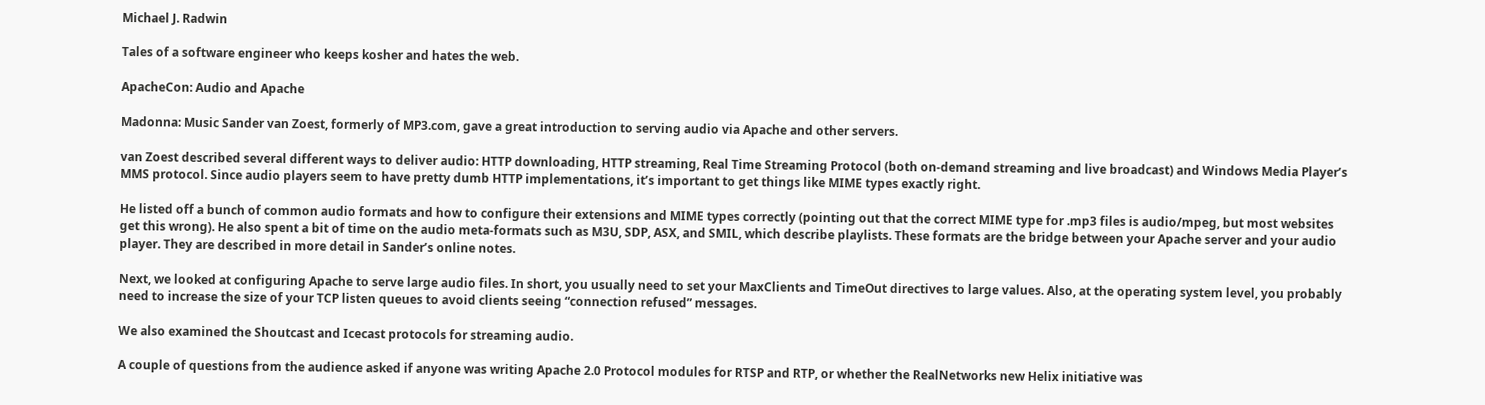Michael J. Radwin

Tales of a software engineer who keeps kosher and hates the web.

ApacheCon: Audio and Apache

Madonna: Music Sander van Zoest, formerly of MP3.com, gave a great introduction to serving audio via Apache and other servers.

van Zoest described several different ways to deliver audio: HTTP downloading, HTTP streaming, Real Time Streaming Protocol (both on-demand streaming and live broadcast) and Windows Media Player’s MMS protocol. Since audio players seem to have pretty dumb HTTP implementations, it’s important to get things like MIME types exactly right.

He listed off a bunch of common audio formats and how to configure their extensions and MIME types correctly (pointing out that the correct MIME type for .mp3 files is audio/mpeg, but most websites get this wrong). He also spent a bit of time on the audio meta-formats such as M3U, SDP, ASX, and SMIL, which describe playlists. These formats are the bridge between your Apache server and your audio player. They are described in more detail in Sander’s online notes.

Next, we looked at configuring Apache to serve large audio files. In short, you usually need to set your MaxClients and TimeOut directives to large values. Also, at the operating system level, you probably need to increase the size of your TCP listen queues to avoid clients seeing “connection refused” messages.

We also examined the Shoutcast and Icecast protocols for streaming audio.

A couple of questions from the audience asked if anyone was writing Apache 2.0 Protocol modules for RTSP and RTP, or whether the RealNetworks new Helix initiative was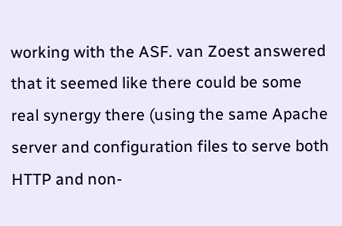working with the ASF. van Zoest answered that it seemed like there could be some real synergy there (using the same Apache server and configuration files to serve both HTTP and non-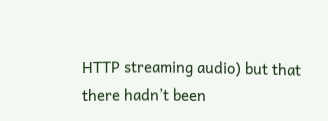HTTP streaming audio) but that there hadn’t been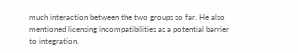much interaction between the two groups so far. He also mentioned licensing incompatibilities as a potential barrier to integration.